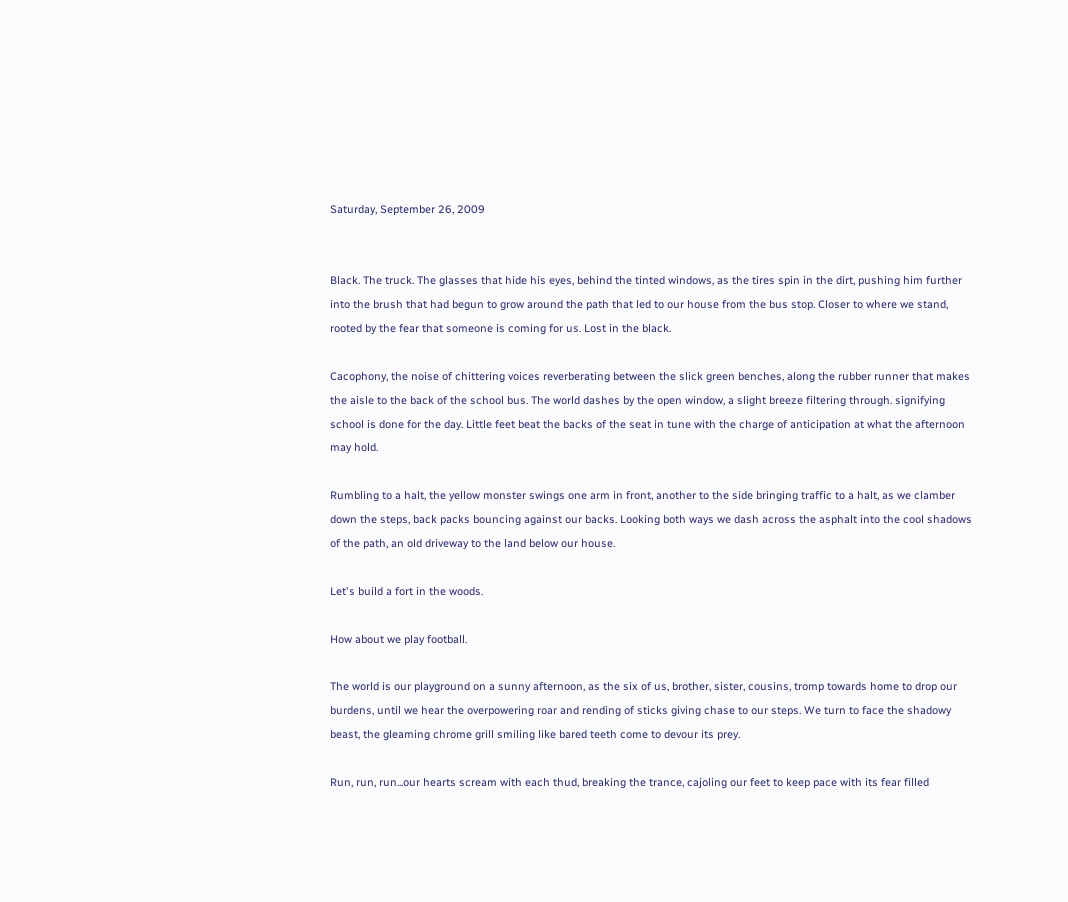Saturday, September 26, 2009


Black. The truck. The glasses that hide his eyes, behind the tinted windows, as the tires spin in the dirt, pushing him further into the brush that had begun to grow around the path that led to our house from the bus stop. Closer to where we stand, rooted by the fear that someone is coming for us. Lost in the black.

Cacophony, the noise of chittering voices reverberating between the slick green benches, along the rubber runner that makes the aisle to the back of the school bus. The world dashes by the open window, a slight breeze filtering through. signifying school is done for the day. Little feet beat the backs of the seat in tune with the charge of anticipation at what the afternoon may hold.

Rumbling to a halt, the yellow monster swings one arm in front, another to the side bringing traffic to a halt, as we clamber down the steps, back packs bouncing against our backs. Looking both ways we dash across the asphalt into the cool shadows of the path, an old driveway to the land below our house.

Let's build a fort in the woods.

How about we play football.

The world is our playground on a sunny afternoon, as the six of us, brother, sister, cousins, tromp towards home to drop our burdens, until we hear the overpowering roar and rending of sticks giving chase to our steps. We turn to face the shadowy beast, the gleaming chrome grill smiling like bared teeth come to devour its prey.

Run, run, run...our hearts scream with each thud, breaking the trance, cajoling our feet to keep pace with its fear filled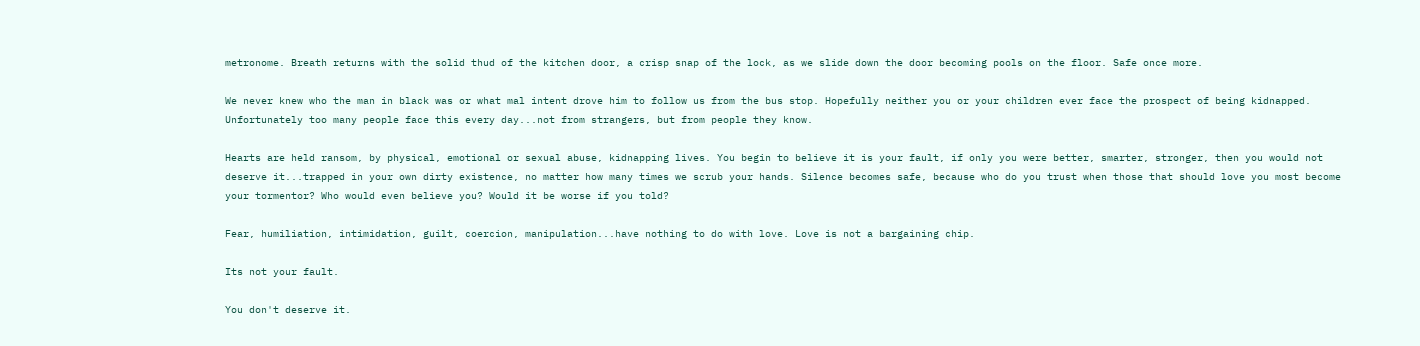metronome. Breath returns with the solid thud of the kitchen door, a crisp snap of the lock, as we slide down the door becoming pools on the floor. Safe once more.

We never knew who the man in black was or what mal intent drove him to follow us from the bus stop. Hopefully neither you or your children ever face the prospect of being kidnapped. Unfortunately too many people face this every day...not from strangers, but from people they know.

Hearts are held ransom, by physical, emotional or sexual abuse, kidnapping lives. You begin to believe it is your fault, if only you were better, smarter, stronger, then you would not deserve it...trapped in your own dirty existence, no matter how many times we scrub your hands. Silence becomes safe, because who do you trust when those that should love you most become your tormentor? Who would even believe you? Would it be worse if you told?

Fear, humiliation, intimidation, guilt, coercion, manipulation...have nothing to do with love. Love is not a bargaining chip.

Its not your fault.

You don't deserve it.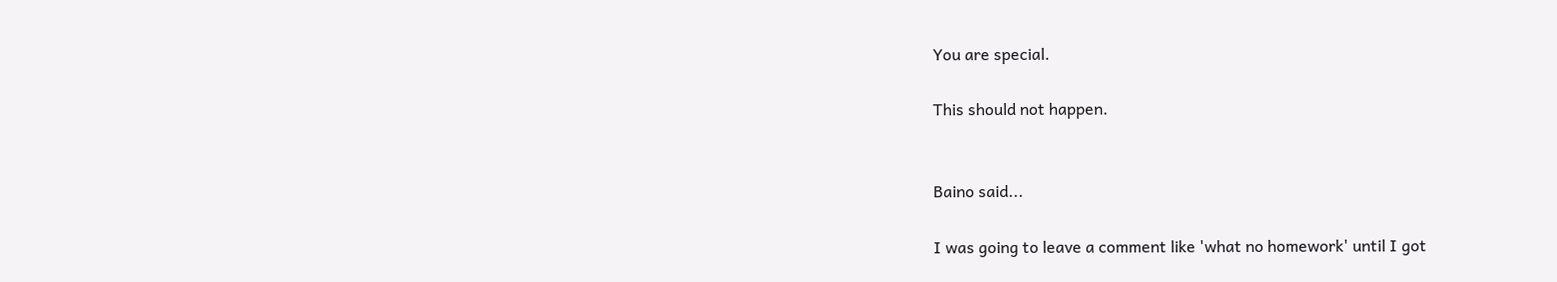You are special.

This should not happen.


Baino said...

I was going to leave a comment like 'what no homework' until I got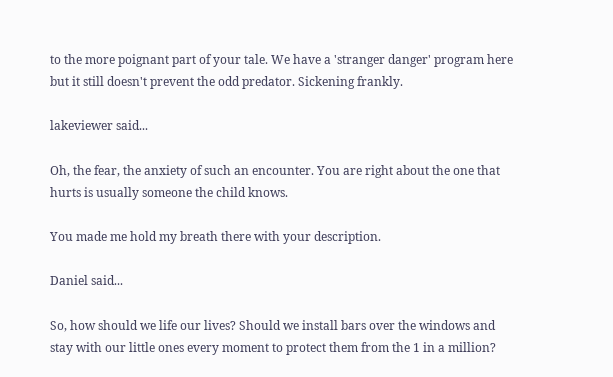to the more poignant part of your tale. We have a 'stranger danger' program here but it still doesn't prevent the odd predator. Sickening frankly.

lakeviewer said...

Oh, the fear, the anxiety of such an encounter. You are right about the one that hurts is usually someone the child knows.

You made me hold my breath there with your description.

Daniel said...

So, how should we life our lives? Should we install bars over the windows and stay with our little ones every moment to protect them from the 1 in a million?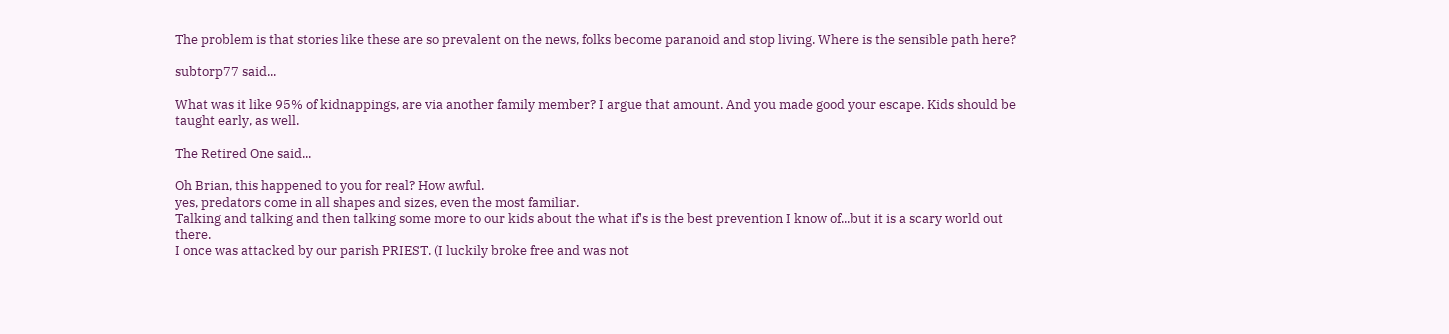The problem is that stories like these are so prevalent on the news, folks become paranoid and stop living. Where is the sensible path here?

subtorp77 said...

What was it like 95% of kidnappings, are via another family member? I argue that amount. And you made good your escape. Kids should be taught early, as well.

The Retired One said...

Oh Brian, this happened to you for real? How awful.
yes, predators come in all shapes and sizes, even the most familiar.
Talking and talking and then talking some more to our kids about the what if's is the best prevention I know of...but it is a scary world out there.
I once was attacked by our parish PRIEST. (I luckily broke free and was not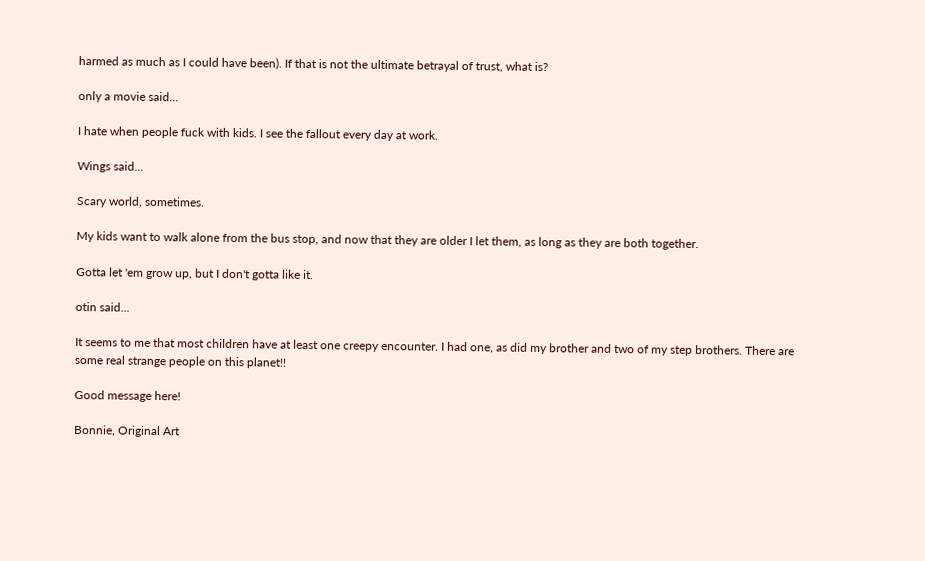harmed as much as I could have been). If that is not the ultimate betrayal of trust, what is?

only a movie said...

I hate when people fuck with kids. I see the fallout every day at work.

Wings said...

Scary world, sometimes.

My kids want to walk alone from the bus stop, and now that they are older I let them, as long as they are both together.

Gotta let 'em grow up, but I don't gotta like it.

otin said...

It seems to me that most children have at least one creepy encounter. I had one, as did my brother and two of my step brothers. There are some real strange people on this planet!!

Good message here!

Bonnie, Original Art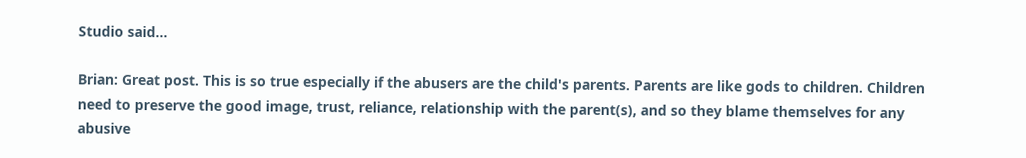Studio said...

Brian: Great post. This is so true especially if the abusers are the child's parents. Parents are like gods to children. Children need to preserve the good image, trust, reliance, relationship with the parent(s), and so they blame themselves for any abusive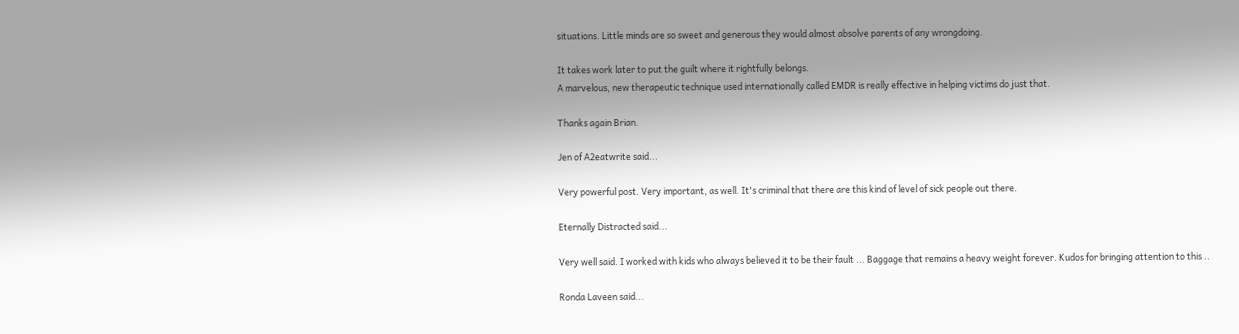situations. Little minds are so sweet and generous they would almost absolve parents of any wrongdoing.

It takes work later to put the guilt where it rightfully belongs.
A marvelous, new therapeutic technique used internationally called EMDR is really effective in helping victims do just that.

Thanks again Brian.

Jen of A2eatwrite said...

Very powerful post. Very important, as well. It's criminal that there are this kind of level of sick people out there.

Eternally Distracted said...

Very well said. I worked with kids who always believed it to be their fault ... Baggage that remains a heavy weight forever. Kudos for bringing attention to this ..

Ronda Laveen said...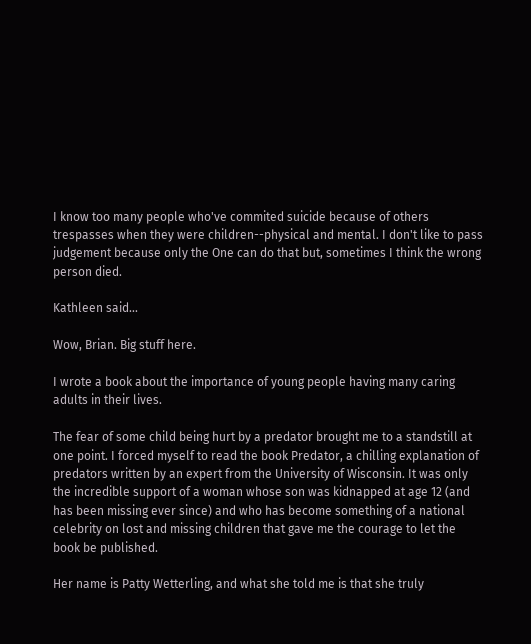I know too many people who've commited suicide because of others trespasses when they were children--physical and mental. I don't like to pass judgement because only the One can do that but, sometimes I think the wrong person died.

Kathleen said...

Wow, Brian. Big stuff here.

I wrote a book about the importance of young people having many caring adults in their lives.

The fear of some child being hurt by a predator brought me to a standstill at one point. I forced myself to read the book Predator, a chilling explanation of predators written by an expert from the University of Wisconsin. It was only the incredible support of a woman whose son was kidnapped at age 12 (and has been missing ever since) and who has become something of a national celebrity on lost and missing children that gave me the courage to let the book be published.

Her name is Patty Wetterling, and what she told me is that she truly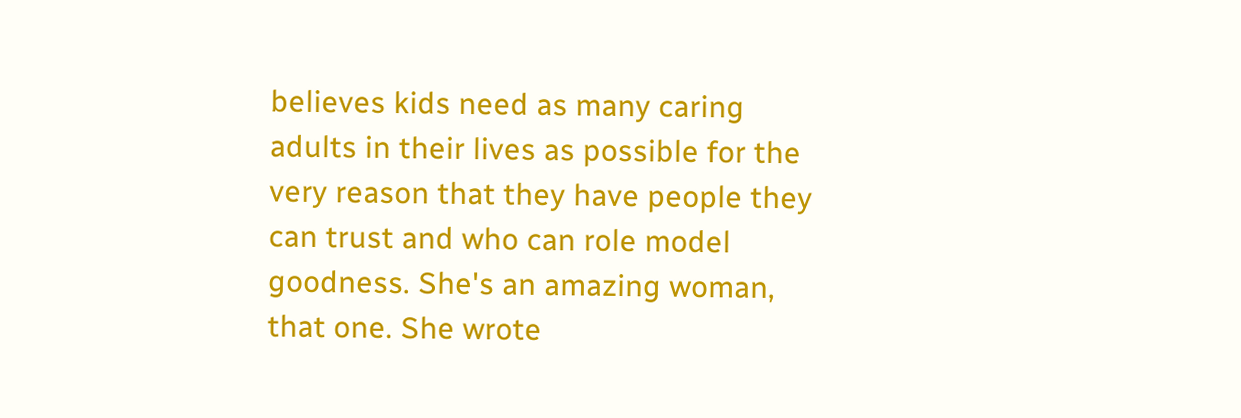believes kids need as many caring adults in their lives as possible for the very reason that they have people they can trust and who can role model goodness. She's an amazing woman, that one. She wrote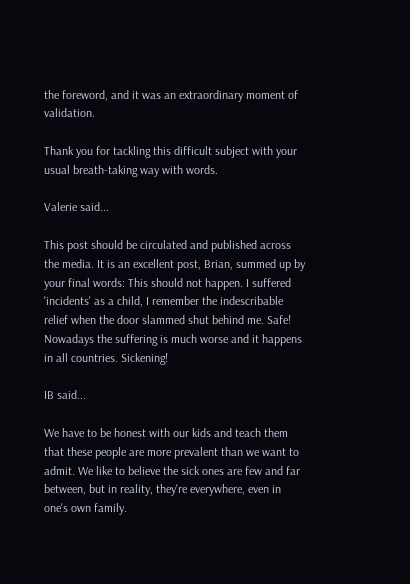the foreword, and it was an extraordinary moment of validation.

Thank you for tackling this difficult subject with your usual breath-taking way with words.

Valerie said...

This post should be circulated and published across the media. It is an excellent post, Brian, summed up by your final words: This should not happen. I suffered 'incidents' as a child, I remember the indescribable relief when the door slammed shut behind me. Safe! Nowadays the suffering is much worse and it happens in all countries. Sickening!

IB said...

We have to be honest with our kids and teach them that these people are more prevalent than we want to admit. We like to believe the sick ones are few and far between, but in reality, they're everywhere, even in one's own family.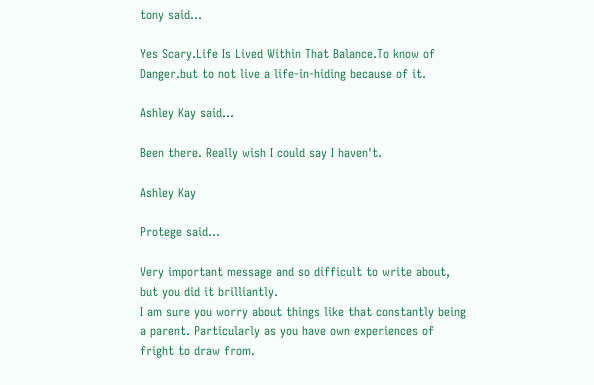tony said...

Yes Scary.Life Is Lived Within That Balance.To know of Danger.but to not live a life-in-hiding because of it.

Ashley Kay said...

Been there. Really wish I could say I haven't.

Ashley Kay

Protege said...

Very important message and so difficult to write about, but you did it brilliantly.
I am sure you worry about things like that constantly being a parent. Particularly as you have own experiences of fright to draw from.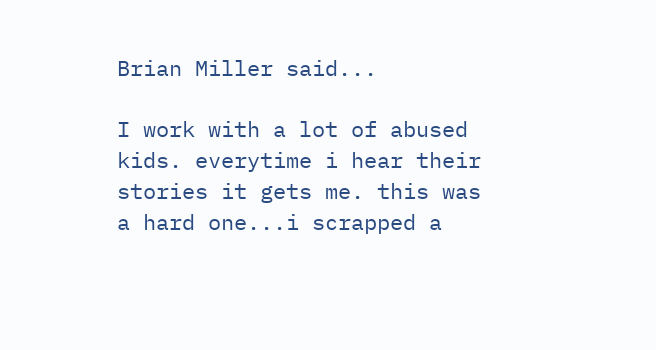Brian Miller said...

I work with a lot of abused kids. everytime i hear their stories it gets me. this was a hard one...i scrapped a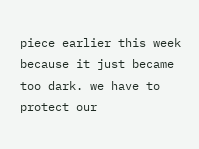piece earlier this week because it just became too dark. we have to protect our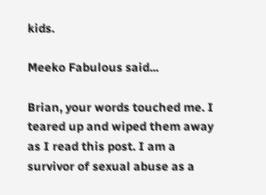kids.

Meeko Fabulous said...

Brian, your words touched me. I teared up and wiped them away as I read this post. I am a survivor of sexual abuse as a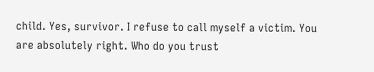child. Yes, survivor. I refuse to call myself a victim. You are absolutely right. Who do you trust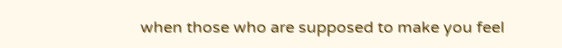when those who are supposed to make you feel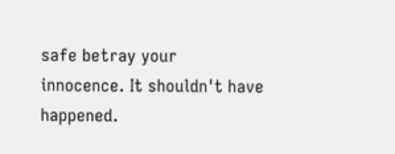safe betray your innocence. It shouldn't have happened.